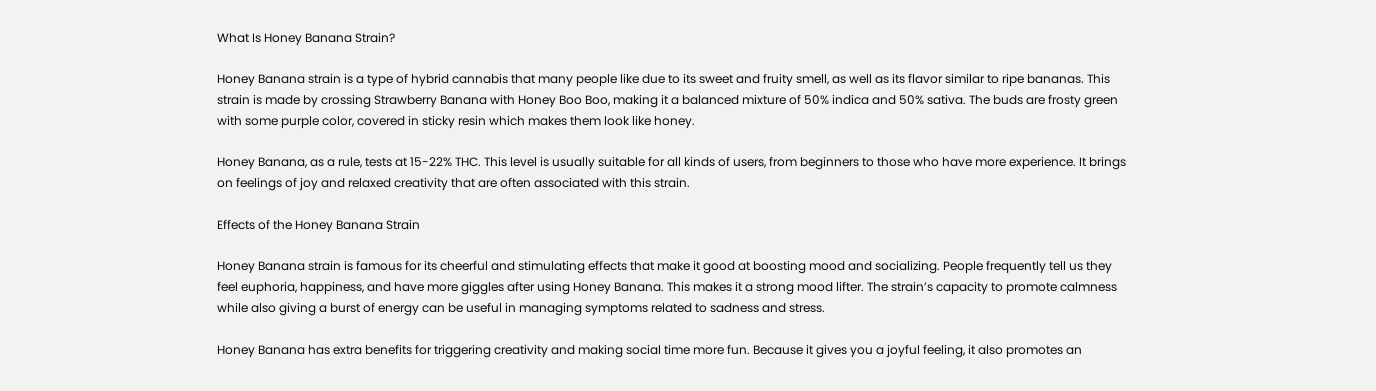What Is Honey Banana Strain?

Honey Banana strain is a type of hybrid cannabis that many people like due to its sweet and fruity smell, as well as its flavor similar to ripe bananas. This strain is made by crossing Strawberry Banana with Honey Boo Boo, making it a balanced mixture of 50% indica and 50% sativa. The buds are frosty green with some purple color, covered in sticky resin which makes them look like honey.

Honey Banana, as a rule, tests at 15-22% THC. This level is usually suitable for all kinds of users, from beginners to those who have more experience. It brings on feelings of joy and relaxed creativity that are often associated with this strain.

Effects of the Honey Banana Strain

Honey Banana strain is famous for its cheerful and stimulating effects that make it good at boosting mood and socializing. People frequently tell us they feel euphoria, happiness, and have more giggles after using Honey Banana. This makes it a strong mood lifter. The strain’s capacity to promote calmness while also giving a burst of energy can be useful in managing symptoms related to sadness and stress.

Honey Banana has extra benefits for triggering creativity and making social time more fun. Because it gives you a joyful feeling, it also promotes an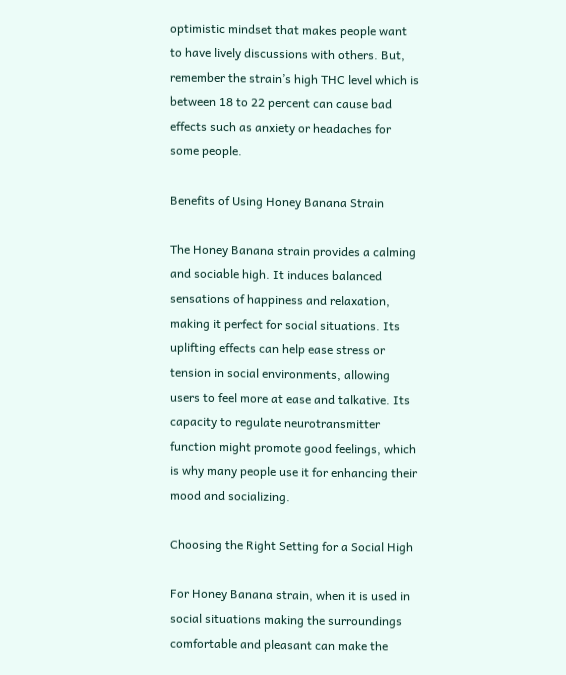optimistic mindset that makes people want to have lively discussions with others. But, remember the strain’s high THC level which is between 18 to 22 percent can cause bad effects such as anxiety or headaches for some people.

Benefits of Using Honey Banana Strain

The Honey Banana strain provides a calming and sociable high. It induces balanced sensations of happiness and relaxation, making it perfect for social situations. Its uplifting effects can help ease stress or tension in social environments, allowing users to feel more at ease and talkative. Its capacity to regulate neurotransmitter function might promote good feelings, which is why many people use it for enhancing their mood and socializing.

Choosing the Right Setting for a Social High

For Honey Banana strain, when it is used in social situations making the surroundings comfortable and pleasant can make the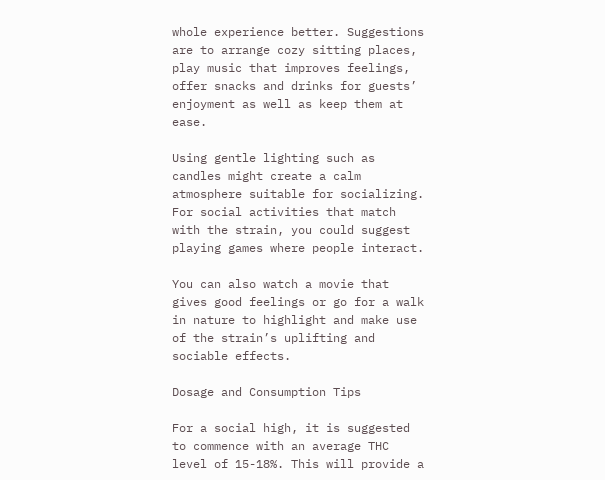whole experience better. Suggestions are to arrange cozy sitting places, play music that improves feelings, offer snacks and drinks for guests’ enjoyment as well as keep them at ease.

Using gentle lighting such as candles might create a calm atmosphere suitable for socializing. For social activities that match with the strain, you could suggest playing games where people interact.

You can also watch a movie that gives good feelings or go for a walk in nature to highlight and make use of the strain’s uplifting and sociable effects.

Dosage and Consumption Tips

For a social high, it is suggested to commence with an average THC level of 15-18%. This will provide a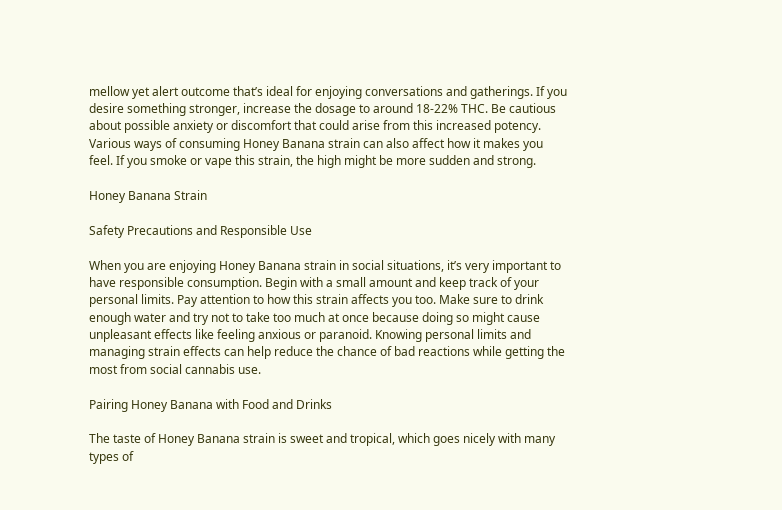mellow yet alert outcome that’s ideal for enjoying conversations and gatherings. If you desire something stronger, increase the dosage to around 18-22% THC. Be cautious about possible anxiety or discomfort that could arise from this increased potency. Various ways of consuming Honey Banana strain can also affect how it makes you feel. If you smoke or vape this strain, the high might be more sudden and strong.

Honey Banana Strain

Safety Precautions and Responsible Use

When you are enjoying Honey Banana strain in social situations, it’s very important to have responsible consumption. Begin with a small amount and keep track of your personal limits. Pay attention to how this strain affects you too. Make sure to drink enough water and try not to take too much at once because doing so might cause unpleasant effects like feeling anxious or paranoid. Knowing personal limits and managing strain effects can help reduce the chance of bad reactions while getting the most from social cannabis use.

Pairing Honey Banana with Food and Drinks

The taste of Honey Banana strain is sweet and tropical, which goes nicely with many types of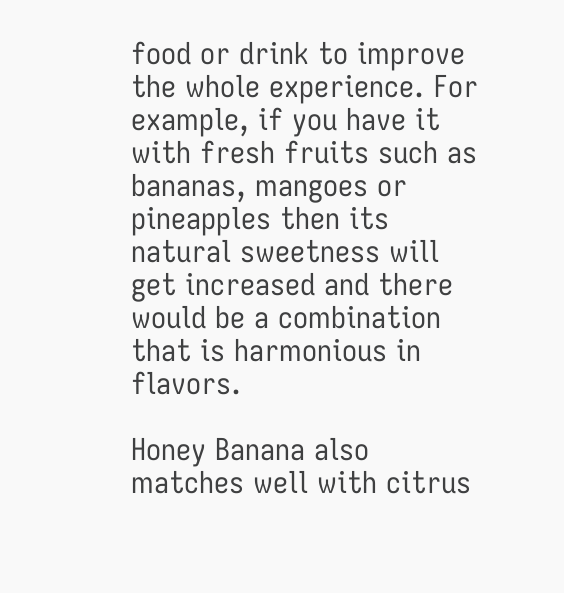food or drink to improve the whole experience. For example, if you have it with fresh fruits such as bananas, mangoes or pineapples then its natural sweetness will get increased and there would be a combination that is harmonious in flavors.

Honey Banana also matches well with citrus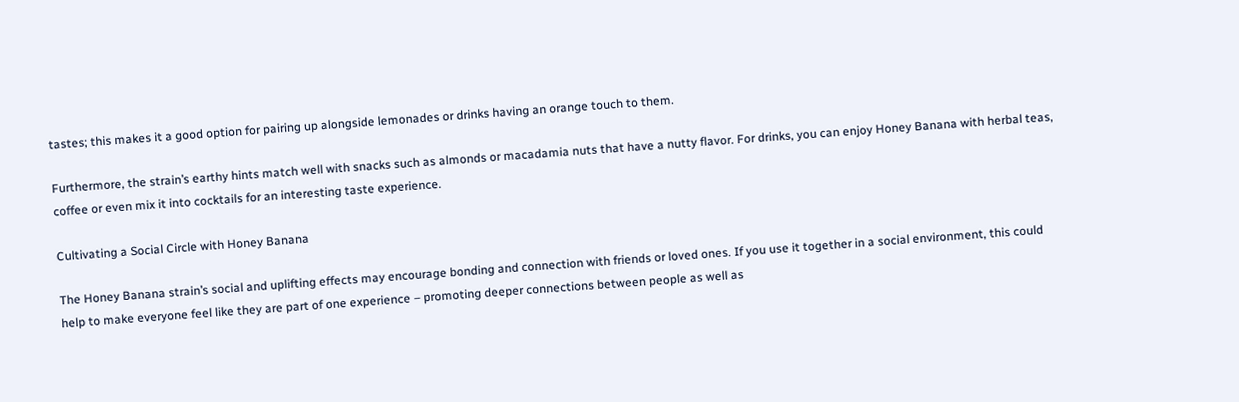tastes; this makes it a good option for pairing up alongside lemonades or drinks having an orange touch to them.

Furthermore, the strain’s earthy hints match well with snacks such as almonds or macadamia nuts that have a nutty flavor. For drinks, you can enjoy Honey Banana with herbal teas, coffee or even mix it into cocktails for an interesting taste experience.

Cultivating a Social Circle with Honey Banana

The Honey Banana strain’s social and uplifting effects may encourage bonding and connection with friends or loved ones. If you use it together in a social environment, this could help to make everyone feel like they are part of one experience – promoting deeper connections between people as well as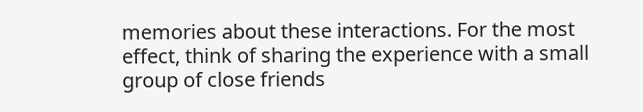memories about these interactions. For the most effect, think of sharing the experience with a small group of close friends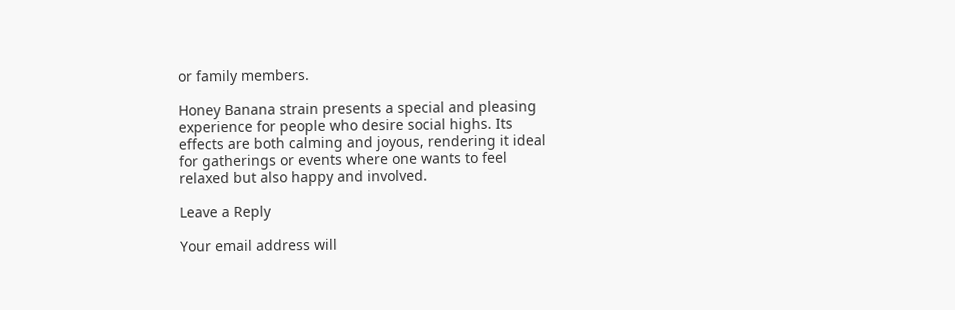or family members.

Honey Banana strain presents a special and pleasing experience for people who desire social highs. Its effects are both calming and joyous, rendering it ideal for gatherings or events where one wants to feel relaxed but also happy and involved.

Leave a Reply

Your email address will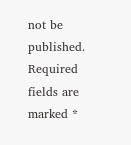not be published. Required fields are marked *